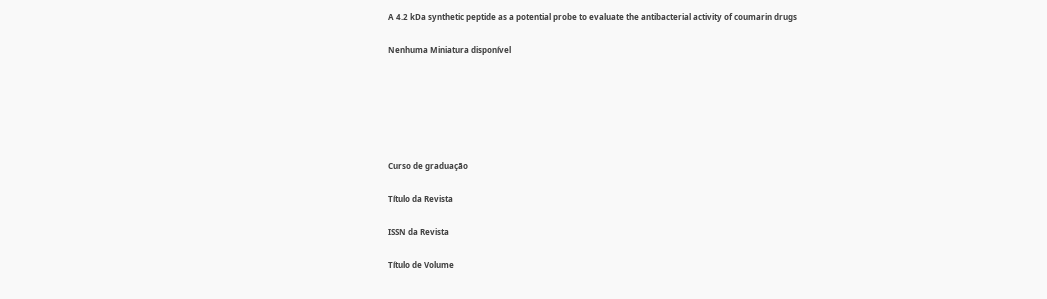A 4.2 kDa synthetic peptide as a potential probe to evaluate the antibacterial activity of coumarin drugs

Nenhuma Miniatura disponível






Curso de graduação

Título da Revista

ISSN da Revista

Título de Volume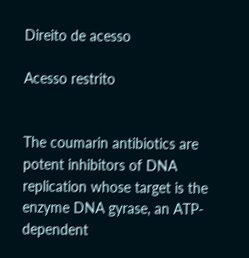Direito de acesso

Acesso restrito


The coumarin antibiotics are potent inhibitors of DNA replication whose target is the enzyme DNA gyrase, an ATP-dependent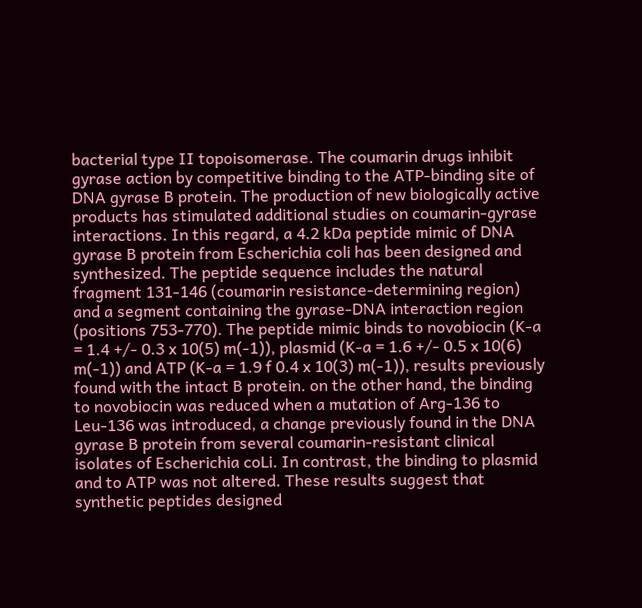bacterial type II topoisomerase. The coumarin drugs inhibit gyrase action by competitive binding to the ATP-binding site of DNA gyrase B protein. The production of new biologically active products has stimulated additional studies on coumarin-gyrase interactions. In this regard, a 4.2 kDa peptide mimic of DNA gyrase B protein from Escherichia coli has been designed and synthesized. The peptide sequence includes the natural fragment 131-146 (coumarin resistance-determining region) and a segment containing the gyrase-DNA interaction region (positions 753-770). The peptide mimic binds to novobiocin (K-a = 1.4 +/- 0.3 x 10(5) m(-1)), plasmid (K-a = 1.6 +/- 0.5 x 10(6) m(-1)) and ATP (K-a = 1.9 f 0.4 x 10(3) m(-1)), results previously found with the intact B protein. on the other hand, the binding to novobiocin was reduced when a mutation of Arg-136 to Leu-136 was introduced, a change previously found in the DNA gyrase B protein from several coumarin-resistant clinical isolates of Escherichia coLi. In contrast, the binding to plasmid and to ATP was not altered. These results suggest that synthetic peptides designed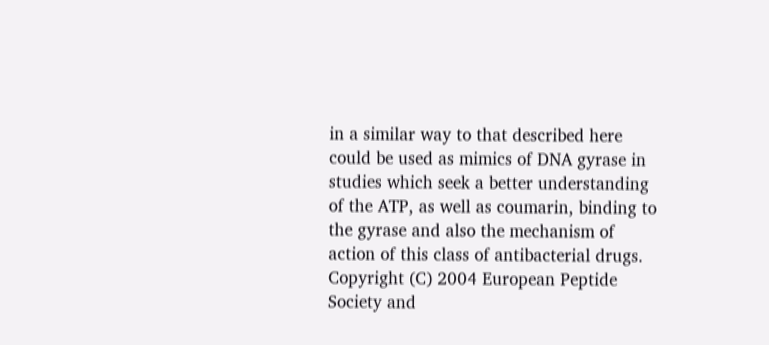in a similar way to that described here could be used as mimics of DNA gyrase in studies which seek a better understanding of the ATP, as well as coumarin, binding to the gyrase and also the mechanism of action of this class of antibacterial drugs. Copyright (C) 2004 European Peptide Society and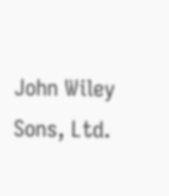John Wiley Sons, Ltd.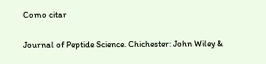Como citar

Journal of Peptide Science. Chichester: John Wiley &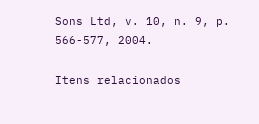Sons Ltd, v. 10, n. 9, p. 566-577, 2004.

Itens relacionados